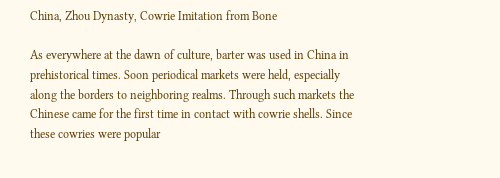China, Zhou Dynasty, Cowrie Imitation from Bone

As everywhere at the dawn of culture, barter was used in China in prehistorical times. Soon periodical markets were held, especially along the borders to neighboring realms. Through such markets the Chinese came for the first time in contact with cowrie shells. Since these cowries were popular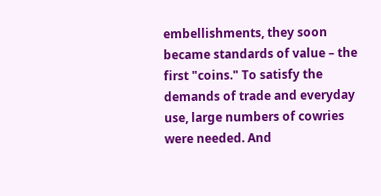embellishments, they soon became standards of value – the first "coins." To satisfy the demands of trade and everyday use, large numbers of cowries were needed. And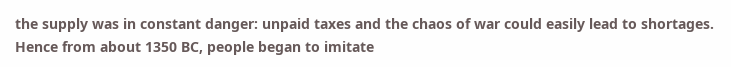the supply was in constant danger: unpaid taxes and the chaos of war could easily lead to shortages. Hence from about 1350 BC, people began to imitate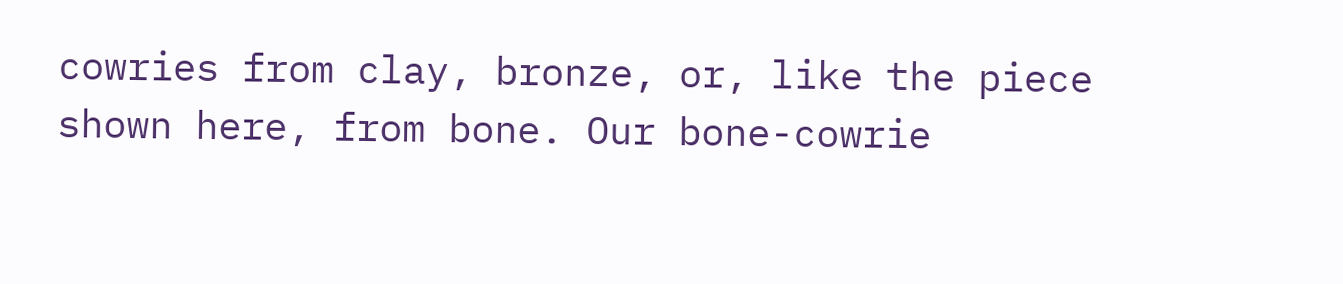cowries from clay, bronze, or, like the piece shown here, from bone. Our bone-cowrie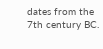dates from the 7th century BC.